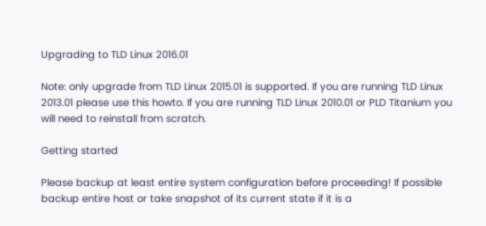Upgrading to TLD Linux 2016.01

Note: only upgrade from TLD Linux 2015.01 is supported. If you are running TLD Linux 2013.01 please use this howto. If you are running TLD Linux 2010.01 or PLD Titanium you will need to reinstall from scratch.

Getting started

Please backup at least entire system configuration before proceeding! If possible backup entire host or take snapshot of its current state if it is a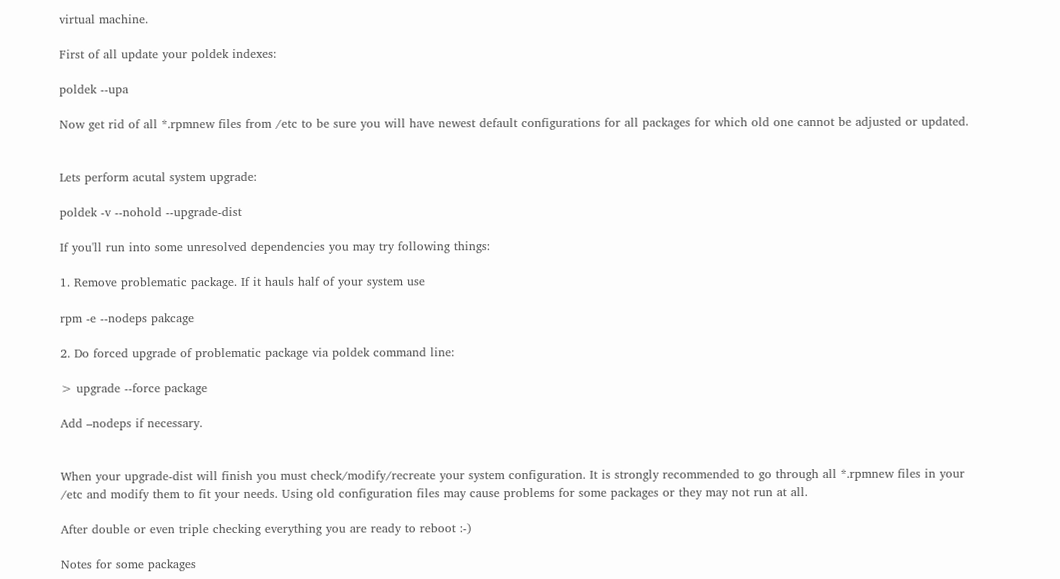virtual machine.

First of all update your poldek indexes:

poldek --upa

Now get rid of all *.rpmnew files from /etc to be sure you will have newest default configurations for all packages for which old one cannot be adjusted or updated.


Lets perform acutal system upgrade:

poldek -v --nohold --upgrade-dist

If you'll run into some unresolved dependencies you may try following things:

1. Remove problematic package. If it hauls half of your system use

rpm -e --nodeps pakcage

2. Do forced upgrade of problematic package via poldek command line:

> upgrade --force package

Add –nodeps if necessary.


When your upgrade-dist will finish you must check/modify/recreate your system configuration. It is strongly recommended to go through all *.rpmnew files in your /etc and modify them to fit your needs. Using old configuration files may cause problems for some packages or they may not run at all.

After double or even triple checking everything you are ready to reboot :-)

Notes for some packages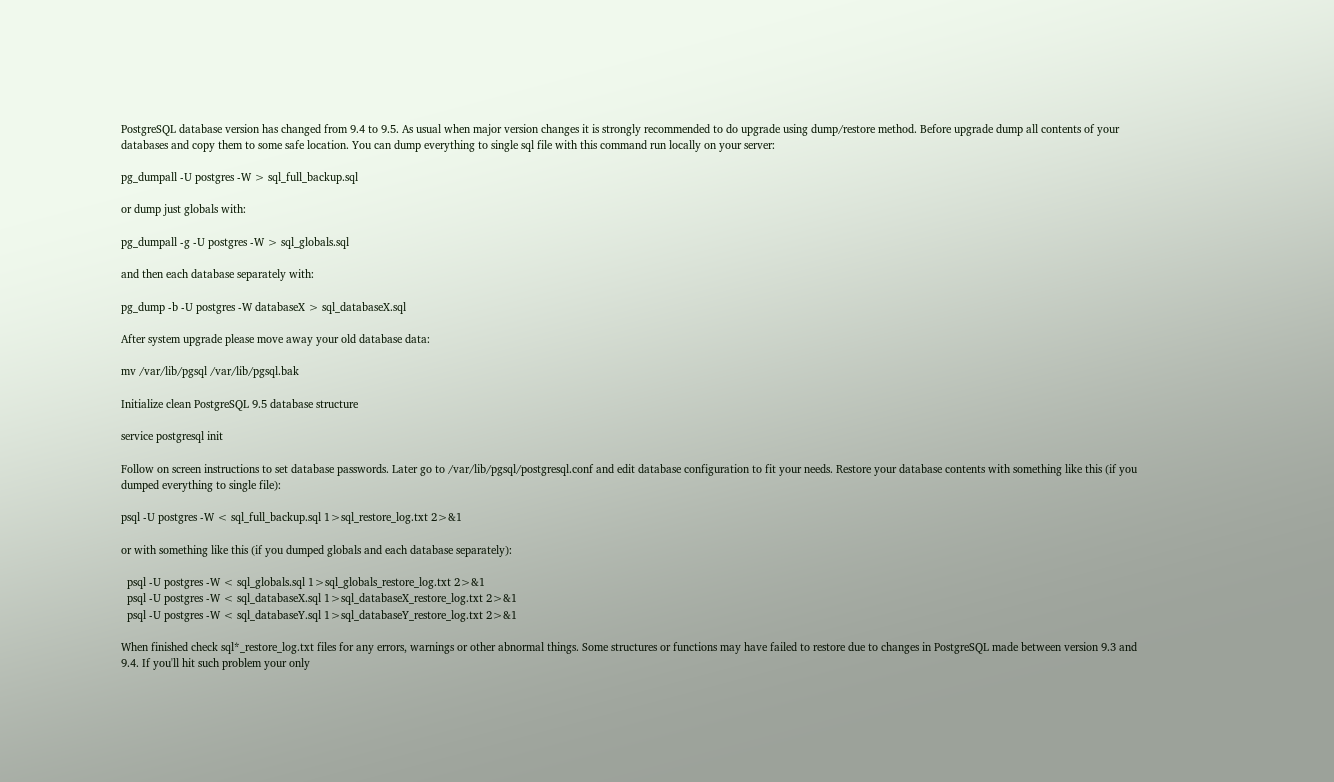PostgreSQL database version has changed from 9.4 to 9.5. As usual when major version changes it is strongly recommended to do upgrade using dump/restore method. Before upgrade dump all contents of your databases and copy them to some safe location. You can dump everything to single sql file with this command run locally on your server:

pg_dumpall -U postgres -W > sql_full_backup.sql

or dump just globals with:

pg_dumpall -g -U postgres -W > sql_globals.sql

and then each database separately with:

pg_dump -b -U postgres -W databaseX > sql_databaseX.sql

After system upgrade please move away your old database data:

mv /var/lib/pgsql /var/lib/pgsql.bak

Initialize clean PostgreSQL 9.5 database structure

service postgresql init

Follow on screen instructions to set database passwords. Later go to /var/lib/pgsql/postgresql.conf and edit database configuration to fit your needs. Restore your database contents with something like this (if you dumped everything to single file):

psql -U postgres -W < sql_full_backup.sql 1>sql_restore_log.txt 2>&1

or with something like this (if you dumped globals and each database separately):

  psql -U postgres -W < sql_globals.sql 1>sql_globals_restore_log.txt 2>&1
  psql -U postgres -W < sql_databaseX.sql 1>sql_databaseX_restore_log.txt 2>&1
  psql -U postgres -W < sql_databaseY.sql 1>sql_databaseY_restore_log.txt 2>&1

When finished check sql*_restore_log.txt files for any errors, warnings or other abnormal things. Some structures or functions may have failed to restore due to changes in PostgreSQL made between version 9.3 and 9.4. If you'll hit such problem your only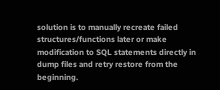solution is to manually recreate failed structures/functions later or make modification to SQL statements directly in dump files and retry restore from the beginning.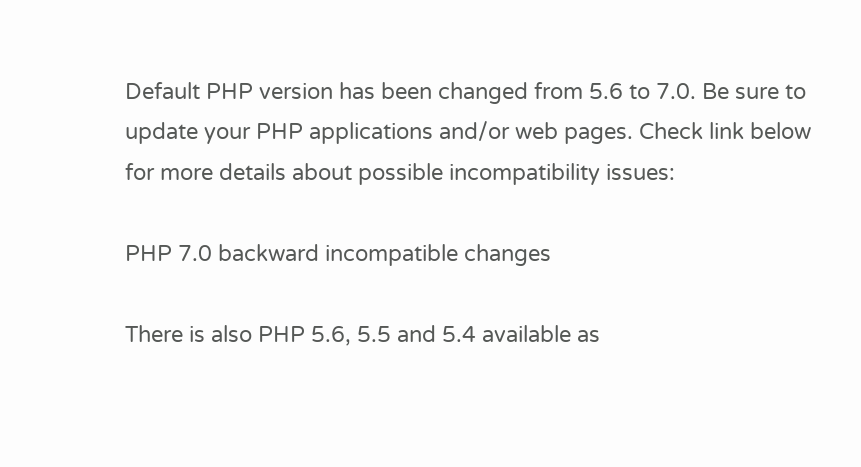Default PHP version has been changed from 5.6 to 7.0. Be sure to update your PHP applications and/or web pages. Check link below for more details about possible incompatibility issues:

PHP 7.0 backward incompatible changes

There is also PHP 5.6, 5.5 and 5.4 available as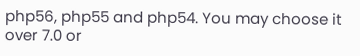php56, php55 and php54. You may choose it over 7.0 or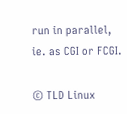run in parallel, ie. as CGI or FCGI.

© TLD Linux